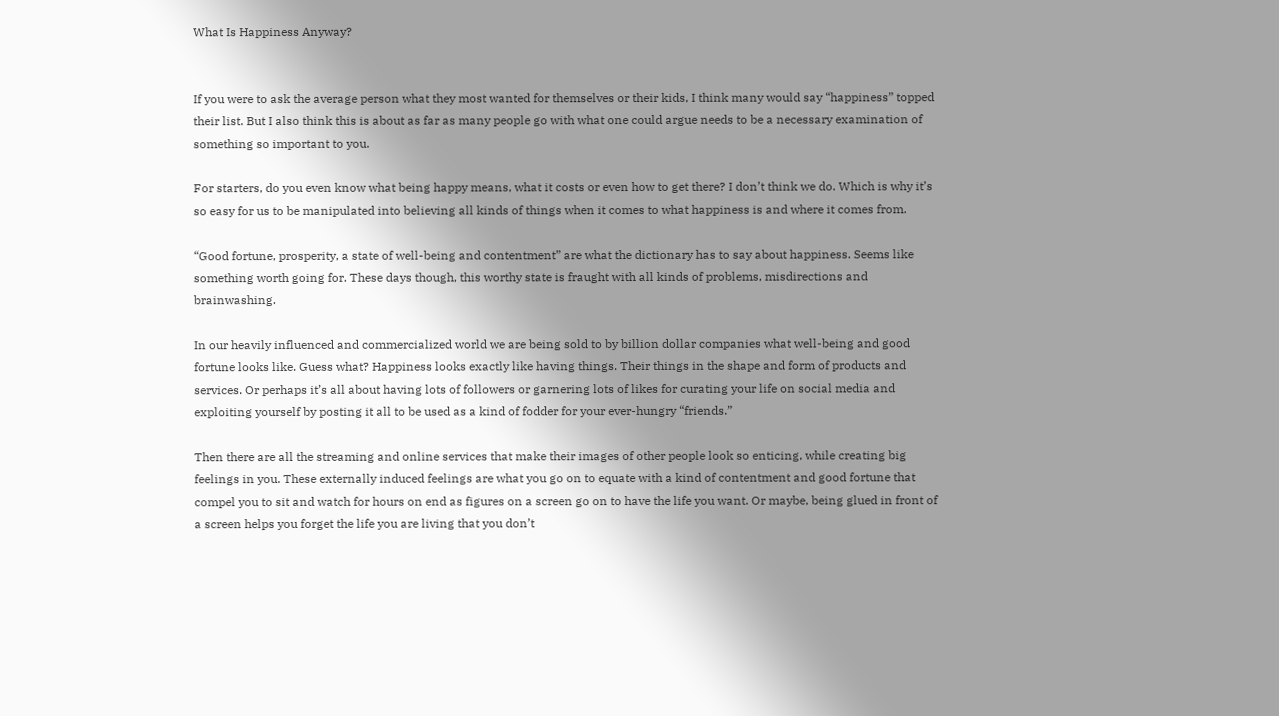What Is Happiness Anyway?


If you were to ask the average person what they most wanted for themselves or their kids, I think many would say “happiness” topped their list. But I also think this is about as far as many people go with what one could argue needs to be a necessary examination of something so important to you.

For starters, do you even know what being happy means, what it costs or even how to get there? I don’t think we do. Which is why it’s so easy for us to be manipulated into believing all kinds of things when it comes to what happiness is and where it comes from.

“Good fortune, prosperity, a state of well-being and contentment” are what the dictionary has to say about happiness. Seems like something worth going for. These days though, this worthy state is fraught with all kinds of problems, misdirections and brainwashing.

In our heavily influenced and commercialized world we are being sold to by billion dollar companies what well-being and good fortune looks like. Guess what? Happiness looks exactly like having things. Their things in the shape and form of products and services. Or perhaps it’s all about having lots of followers or garnering lots of likes for curating your life on social media and exploiting yourself by posting it all to be used as a kind of fodder for your ever-hungry “friends.”

Then there are all the streaming and online services that make their images of other people look so enticing, while creating big feelings in you. These externally induced feelings are what you go on to equate with a kind of contentment and good fortune that compel you to sit and watch for hours on end as figures on a screen go on to have the life you want. Or maybe, being glued in front of a screen helps you forget the life you are living that you don’t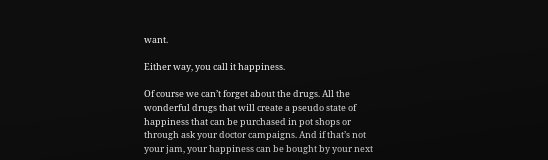want.

Either way, you call it happiness.

Of course we can’t forget about the drugs. All the wonderful drugs that will create a pseudo state of happiness that can be purchased in pot shops or through ask your doctor campaigns. And if that’s not your jam, your happiness can be bought by your next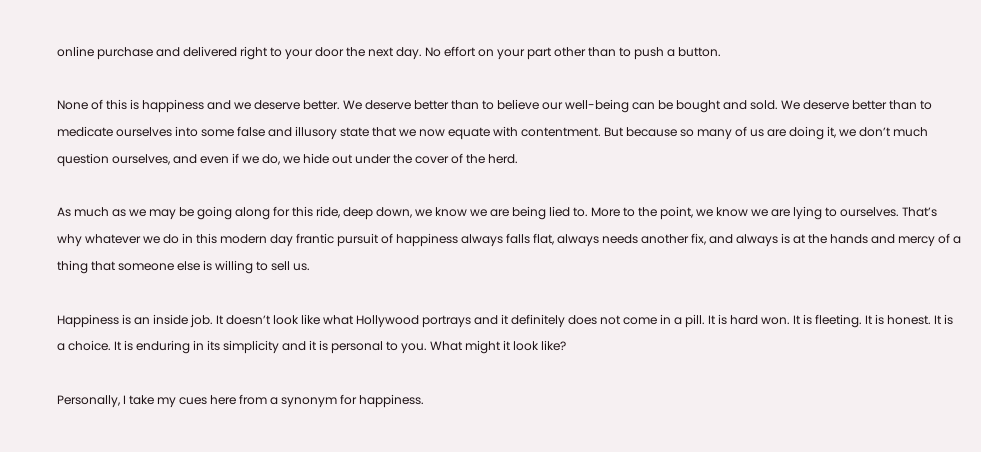online purchase and delivered right to your door the next day. No effort on your part other than to push a button.

None of this is happiness and we deserve better. We deserve better than to believe our well-being can be bought and sold. We deserve better than to medicate ourselves into some false and illusory state that we now equate with contentment. But because so many of us are doing it, we don’t much question ourselves, and even if we do, we hide out under the cover of the herd.

As much as we may be going along for this ride, deep down, we know we are being lied to. More to the point, we know we are lying to ourselves. That’s why whatever we do in this modern day frantic pursuit of happiness always falls flat, always needs another fix, and always is at the hands and mercy of a thing that someone else is willing to sell us.

Happiness is an inside job. It doesn’t look like what Hollywood portrays and it definitely does not come in a pill. It is hard won. It is fleeting. It is honest. It is a choice. It is enduring in its simplicity and it is personal to you. What might it look like?

Personally, I take my cues here from a synonym for happiness.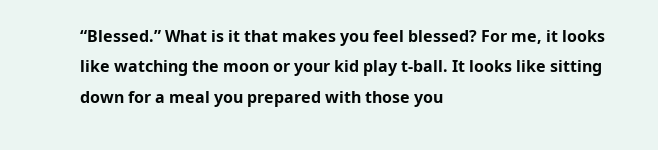“Blessed.” What is it that makes you feel blessed? For me, it looks like watching the moon or your kid play t-ball. It looks like sitting down for a meal you prepared with those you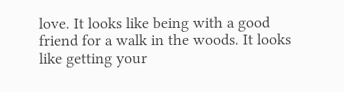love. It looks like being with a good friend for a walk in the woods. It looks like getting your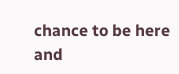chance to be here and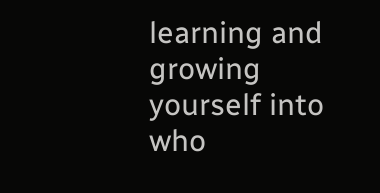learning and growing yourself into who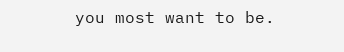you most want to be.